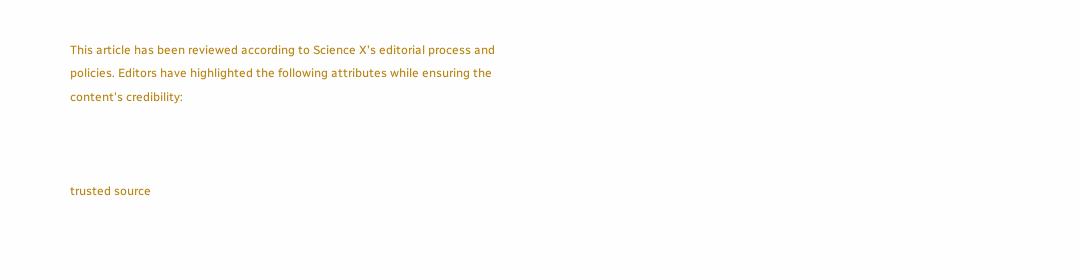This article has been reviewed according to Science X's editorial process and policies. Editors have highlighted the following attributes while ensuring the content's credibility:



trusted source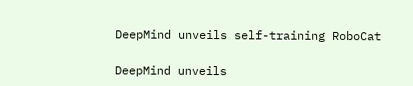DeepMind unveils self-training RoboCat

DeepMind unveils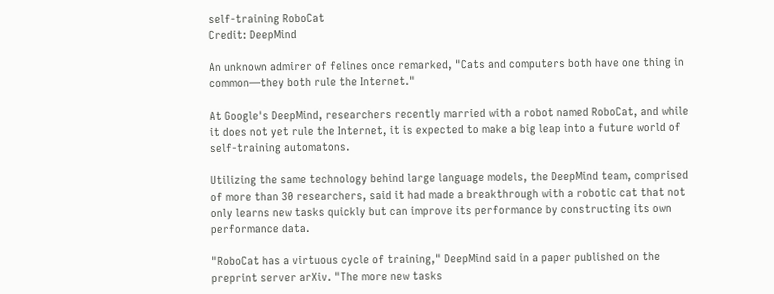self-training RoboCat
Credit: DeepMind

An unknown admirer of felines once remarked, "Cats and computers both have one thing in common—they both rule the Internet."

At Google's DeepMind, researchers recently married with a robot named RoboCat, and while it does not yet rule the Internet, it is expected to make a big leap into a future world of self-training automatons.

Utilizing the same technology behind large language models, the DeepMind team, comprised of more than 30 researchers, said it had made a breakthrough with a robotic cat that not only learns new tasks quickly but can improve its performance by constructing its own performance data.

"RoboCat has a virtuous cycle of training," DeepMind said in a paper published on the preprint server arXiv. "The more new tasks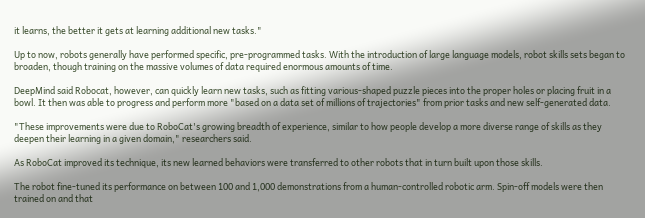it learns, the better it gets at learning additional new tasks."

Up to now, robots generally have performed specific, pre-programmed tasks. With the introduction of large language models, robot skills sets began to broaden, though training on the massive volumes of data required enormous amounts of time.

DeepMind said Robocat, however, can quickly learn new tasks, such as fitting various-shaped puzzle pieces into the proper holes or placing fruit in a bowl. It then was able to progress and perform more "based on a data set of millions of trajectories" from prior tasks and new self-generated data.

"These improvements were due to RoboCat's growing breadth of experience, similar to how people develop a more diverse range of skills as they deepen their learning in a given domain," researchers said.

As RoboCat improved its technique, its new learned behaviors were transferred to other robots that in turn built upon those skills.

The robot fine-tuned its performance on between 100 and 1,000 demonstrations from a human-controlled robotic arm. Spin-off models were then trained on and that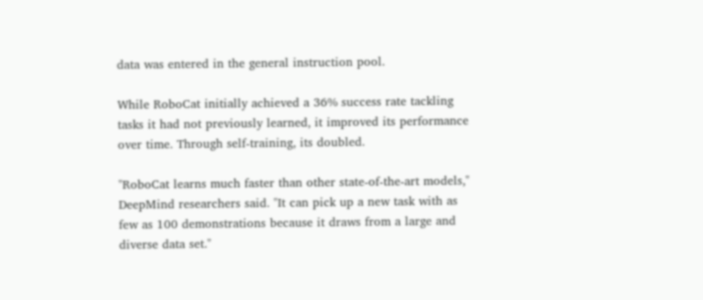data was entered in the general instruction pool.

While RoboCat initially achieved a 36% success rate tackling tasks it had not previously learned, it improved its performance over time. Through self-training, its doubled.

"RoboCat learns much faster than other state-of-the-art models," DeepMind researchers said. "It can pick up a new task with as few as 100 demonstrations because it draws from a large and diverse data set."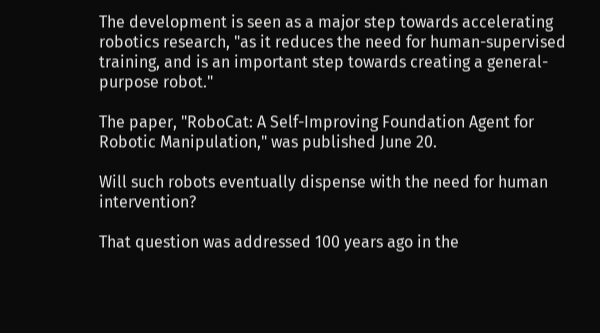The development is seen as a major step towards accelerating robotics research, "as it reduces the need for human-supervised training, and is an important step towards creating a general-purpose robot."

The paper, "RoboCat: A Self-Improving Foundation Agent for Robotic Manipulation," was published June 20.

Will such robots eventually dispense with the need for human intervention?

That question was addressed 100 years ago in the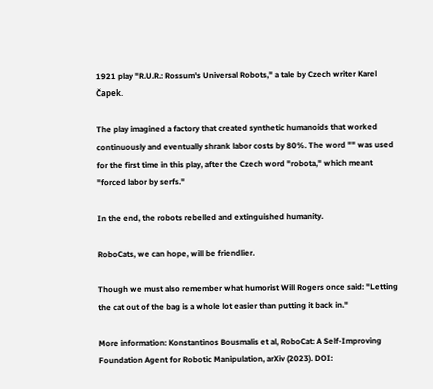1921 play "R.U.R.: Rossum's Universal Robots," a tale by Czech writer Karel Čapek.

The play imagined a factory that created synthetic humanoids that worked continuously and eventually shrank labor costs by 80%. The word "" was used for the first time in this play, after the Czech word "robota," which meant "forced labor by serfs."

In the end, the robots rebelled and extinguished humanity.

RoboCats, we can hope, will be friendlier.

Though we must also remember what humorist Will Rogers once said: "Letting the cat out of the bag is a whole lot easier than putting it back in."

More information: Konstantinos Bousmalis et al, RoboCat: A Self-Improving Foundation Agent for Robotic Manipulation, arXiv (2023). DOI: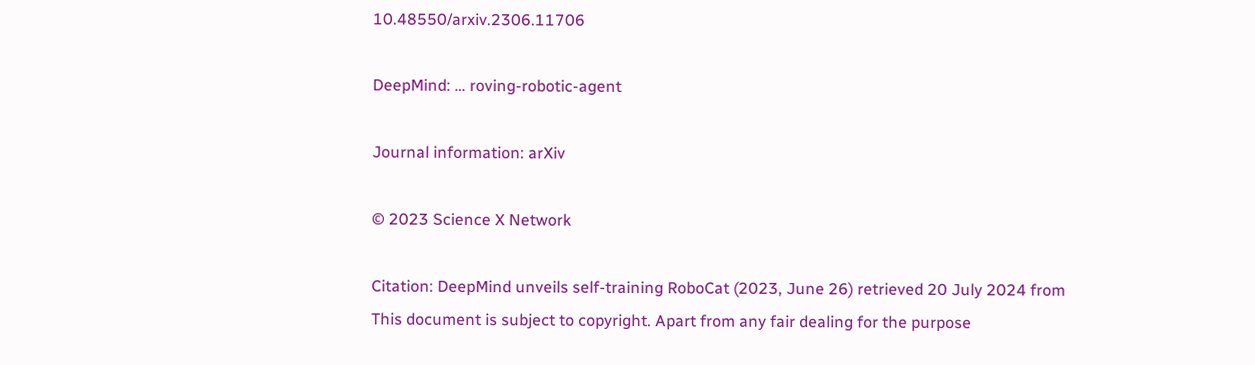10.48550/arxiv.2306.11706

DeepMind: … roving-robotic-agent

Journal information: arXiv

© 2023 Science X Network

Citation: DeepMind unveils self-training RoboCat (2023, June 26) retrieved 20 July 2024 from
This document is subject to copyright. Apart from any fair dealing for the purpose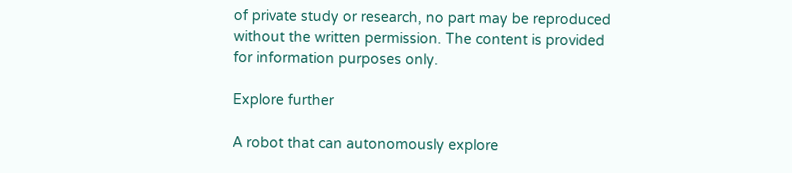of private study or research, no part may be reproduced without the written permission. The content is provided for information purposes only.

Explore further

A robot that can autonomously explore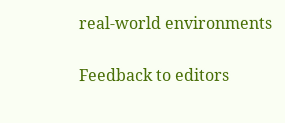real-world environments


Feedback to editors